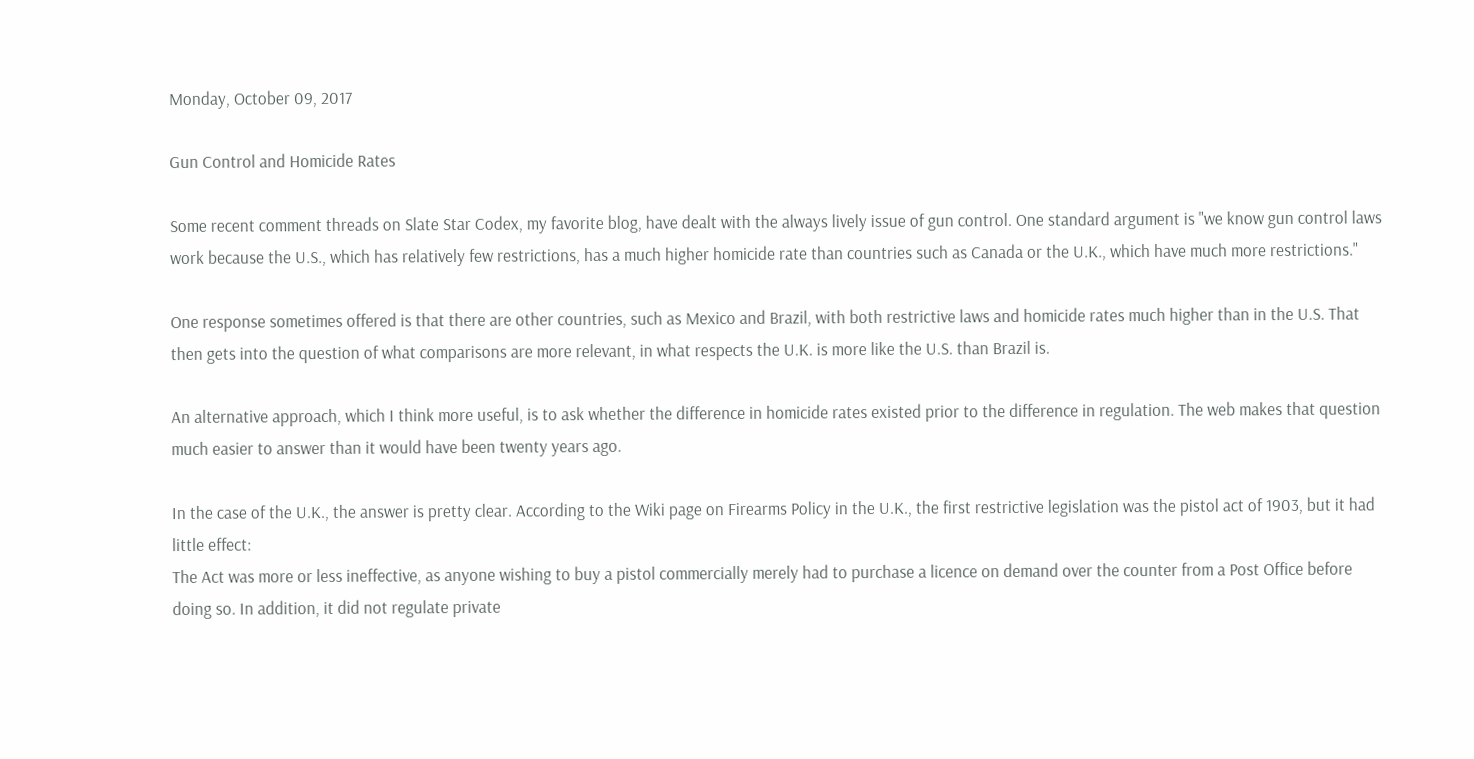Monday, October 09, 2017

Gun Control and Homicide Rates

Some recent comment threads on Slate Star Codex, my favorite blog, have dealt with the always lively issue of gun control. One standard argument is "we know gun control laws work because the U.S., which has relatively few restrictions, has a much higher homicide rate than countries such as Canada or the U.K., which have much more restrictions."

One response sometimes offered is that there are other countries, such as Mexico and Brazil, with both restrictive laws and homicide rates much higher than in the U.S. That then gets into the question of what comparisons are more relevant, in what respects the U.K. is more like the U.S. than Brazil is.

An alternative approach, which I think more useful, is to ask whether the difference in homicide rates existed prior to the difference in regulation. The web makes that question much easier to answer than it would have been twenty years ago.

In the case of the U.K., the answer is pretty clear. According to the Wiki page on Firearms Policy in the U.K., the first restrictive legislation was the pistol act of 1903, but it had little effect:
The Act was more or less ineffective, as anyone wishing to buy a pistol commercially merely had to purchase a licence on demand over the counter from a Post Office before doing so. In addition, it did not regulate private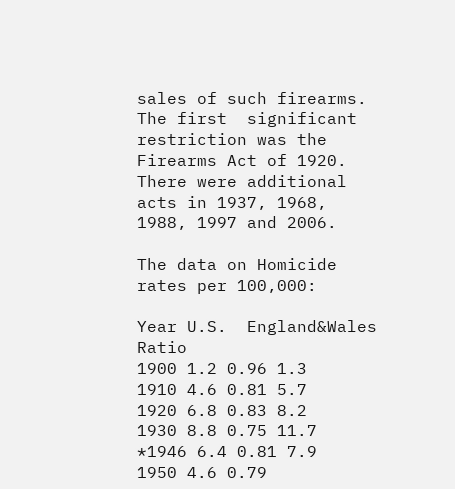sales of such firearms.
The first  significant restriction was the Firearms Act of 1920. There were additional acts in 1937, 1968, 1988, 1997 and 2006.

The data on Homicide rates per 100,000:

Year U.S.  England&Wales Ratio
1900 1.2 0.96 1.3
1910 4.6 0.81 5.7
1920 6.8 0.83 8.2
1930 8.8 0.75 11.7
*1946 6.4 0.81 7.9
1950 4.6 0.79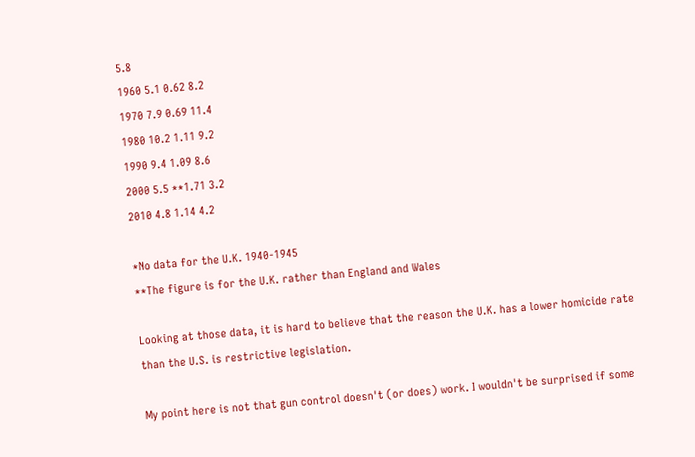5.8
1960 5.1 0.62 8.2
1970 7.9 0.69 11.4
1980 10.2 1.11 9.2
1990 9.4 1.09 8.6
2000 5.5 **1.71 3.2
2010 4.8 1.14 4.2

*No data for the U.K. 1940-1945
**The figure is for the U.K. rather than England and Wales

Looking at those data, it is hard to believe that the reason the U.K. has a lower homicide rate than the U.S. is restrictive legislation.

My point here is not that gun control doesn't (or does) work. I wouldn't be surprised if some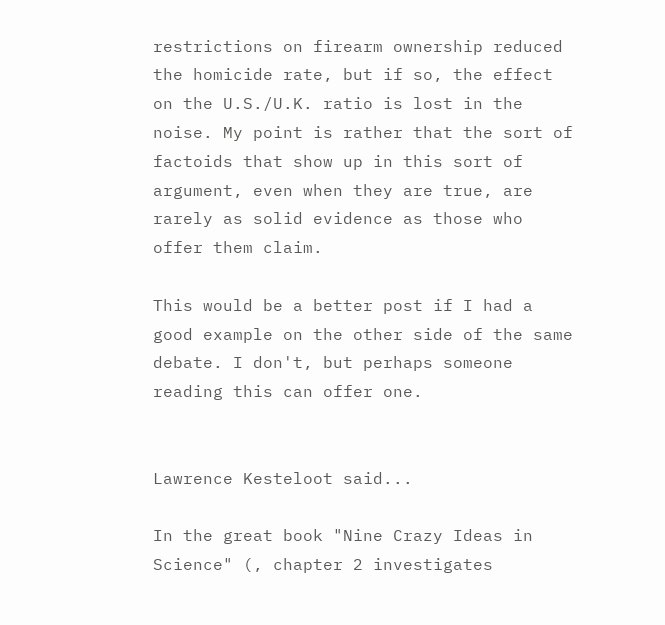restrictions on firearm ownership reduced the homicide rate, but if so, the effect on the U.S./U.K. ratio is lost in the noise. My point is rather that the sort of factoids that show up in this sort of argument, even when they are true, are rarely as solid evidence as those who offer them claim.

This would be a better post if I had a good example on the other side of the same debate. I don't, but perhaps someone reading this can offer one.


Lawrence Kesteloot said...

In the great book "Nine Crazy Ideas in Science" (, chapter 2 investigates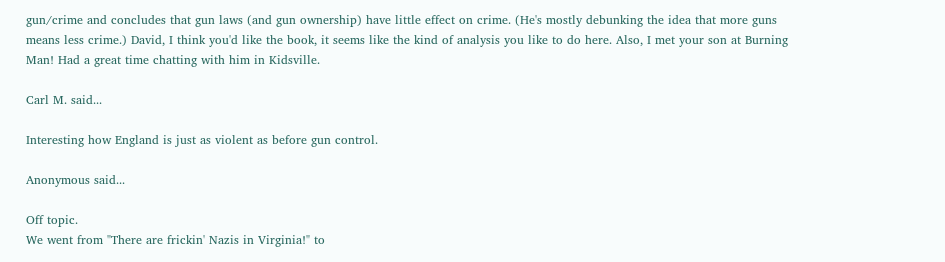gun/crime and concludes that gun laws (and gun ownership) have little effect on crime. (He's mostly debunking the idea that more guns means less crime.) David, I think you'd like the book, it seems like the kind of analysis you like to do here. Also, I met your son at Burning Man! Had a great time chatting with him in Kidsville.

Carl M. said...

Interesting how England is just as violent as before gun control.

Anonymous said...

Off topic.
We went from "There are frickin' Nazis in Virginia!" to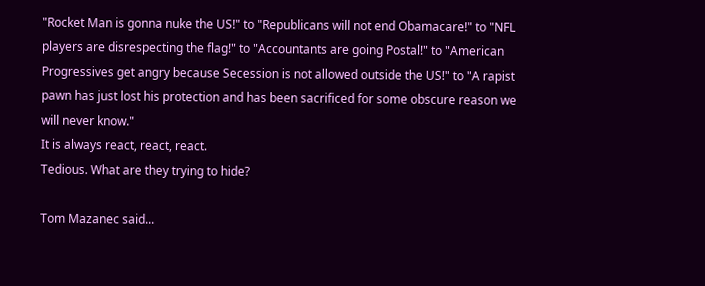"Rocket Man is gonna nuke the US!" to "Republicans will not end Obamacare!" to "NFL players are disrespecting the flag!" to "Accountants are going Postal!" to "American Progressives get angry because Secession is not allowed outside the US!" to "A rapist pawn has just lost his protection and has been sacrificed for some obscure reason we will never know."
It is always react, react, react.
Tedious. What are they trying to hide?

Tom Mazanec said...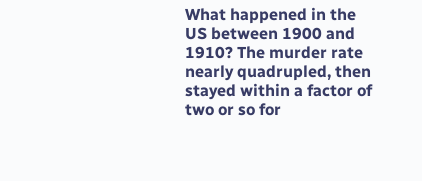What happened in the US between 1900 and 1910? The murder rate nearly quadrupled, then stayed within a factor of two or so for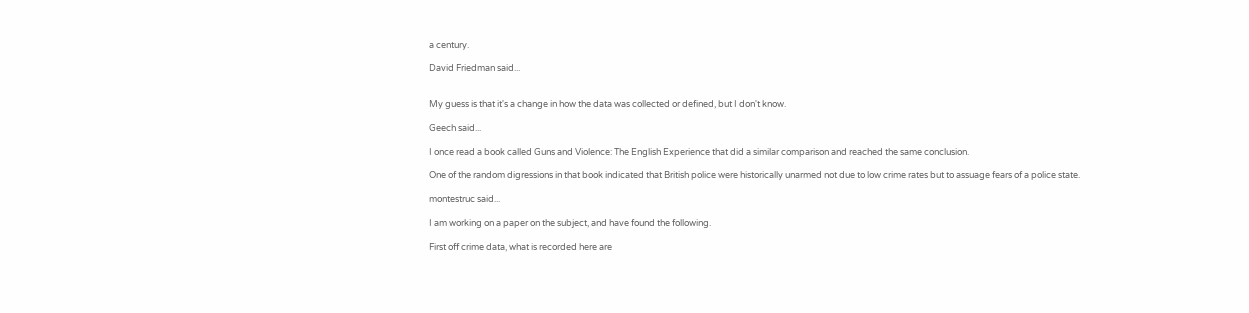a century.

David Friedman said...


My guess is that it's a change in how the data was collected or defined, but I don't know.

Geech said...

I once read a book called Guns and Violence: The English Experience that did a similar comparison and reached the same conclusion.

One of the random digressions in that book indicated that British police were historically unarmed not due to low crime rates but to assuage fears of a police state.

montestruc said...

I am working on a paper on the subject, and have found the following.

First off crime data, what is recorded here are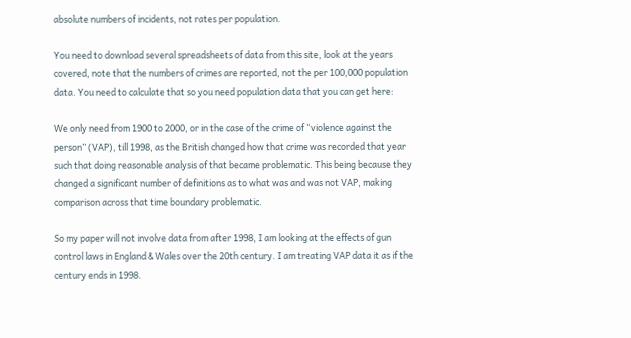absolute numbers of incidents, not rates per population.

You need to download several spreadsheets of data from this site, look at the years covered, note that the numbers of crimes are reported, not the per 100,000 population data. You need to calculate that so you need population data that you can get here:

We only need from 1900 to 2000, or in the case of the crime of “violence against the person” (VAP), till 1998, as the British changed how that crime was recorded that year such that doing reasonable analysis of that became problematic. This being because they changed a significant number of definitions as to what was and was not VAP, making comparison across that time boundary problematic.

So my paper will not involve data from after 1998, I am looking at the effects of gun control laws in England & Wales over the 20th century. I am treating VAP data it as if the century ends in 1998.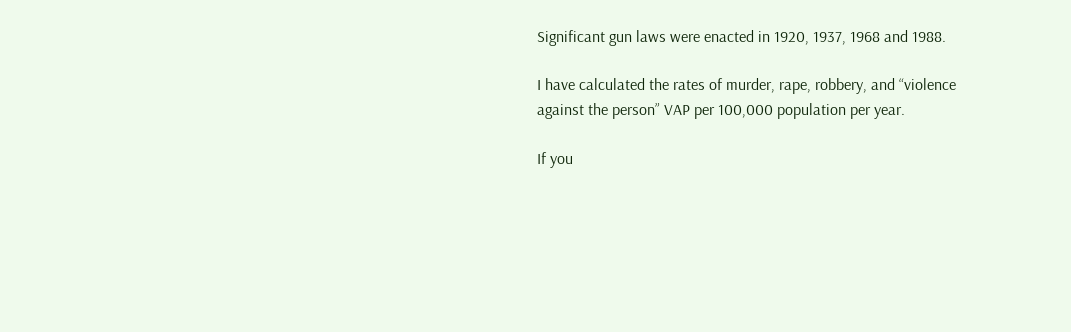Significant gun laws were enacted in 1920, 1937, 1968 and 1988.

I have calculated the rates of murder, rape, robbery, and “violence against the person” VAP per 100,000 population per year.

If you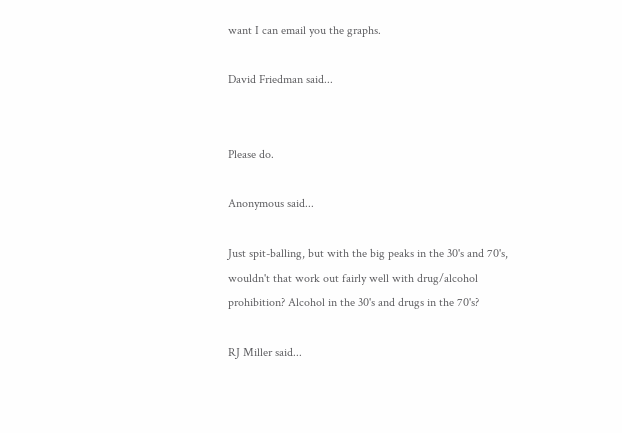want I can email you the graphs.

David Friedman said...


Please do.

Anonymous said...

Just spit-balling, but with the big peaks in the 30's and 70's, wouldn't that work out fairly well with drug/alcohol prohibition? Alcohol in the 30's and drugs in the 70's?

RJ Miller said...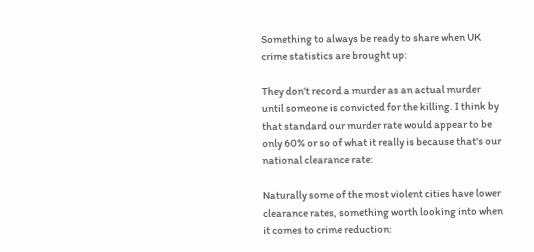Something to always be ready to share when UK crime statistics are brought up:

They don't record a murder as an actual murder until someone is convicted for the killing. I think by that standard our murder rate would appear to be only 60% or so of what it really is because that's our national clearance rate:

Naturally some of the most violent cities have lower clearance rates, something worth looking into when it comes to crime reduction: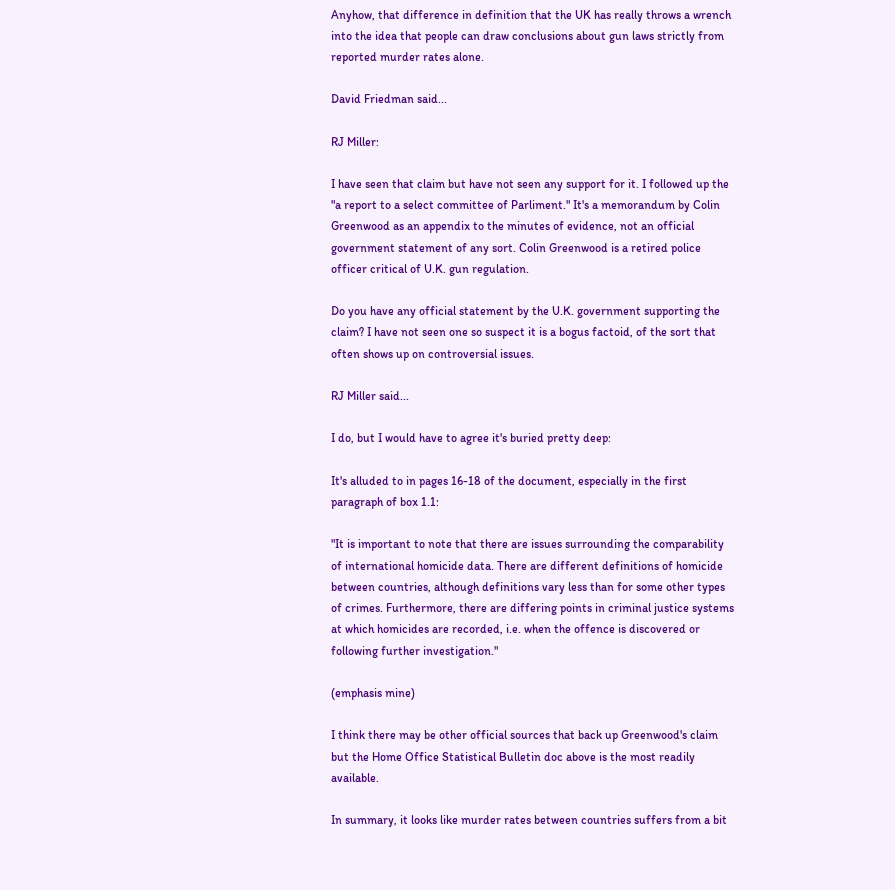Anyhow, that difference in definition that the UK has really throws a wrench into the idea that people can draw conclusions about gun laws strictly from reported murder rates alone.

David Friedman said...

RJ Miller:

I have seen that claim but have not seen any support for it. I followed up the "a report to a select committee of Parliment." It's a memorandum by Colin Greenwood as an appendix to the minutes of evidence, not an official government statement of any sort. Colin Greenwood is a retired police officer critical of U.K. gun regulation.

Do you have any official statement by the U.K. government supporting the claim? I have not seen one so suspect it is a bogus factoid, of the sort that often shows up on controversial issues.

RJ Miller said...

I do, but I would have to agree it's buried pretty deep:

It's alluded to in pages 16-18 of the document, especially in the first paragraph of box 1.1:

"It is important to note that there are issues surrounding the comparability of international homicide data. There are different definitions of homicide between countries, although definitions vary less than for some other types of crimes. Furthermore, there are differing points in criminal justice systems at which homicides are recorded, i.e. when the offence is discovered or following further investigation."

(emphasis mine)

I think there may be other official sources that back up Greenwood's claim but the Home Office Statistical Bulletin doc above is the most readily available.

In summary, it looks like murder rates between countries suffers from a bit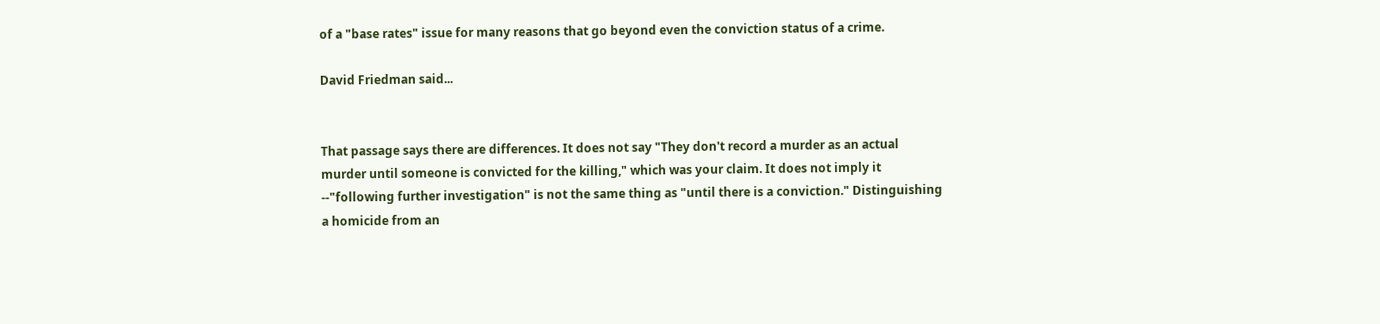of a "base rates" issue for many reasons that go beyond even the conviction status of a crime.

David Friedman said...


That passage says there are differences. It does not say "They don't record a murder as an actual murder until someone is convicted for the killing," which was your claim. It does not imply it --"following further investigation" is not the same thing as "until there is a conviction." Distinguishing a homicide from an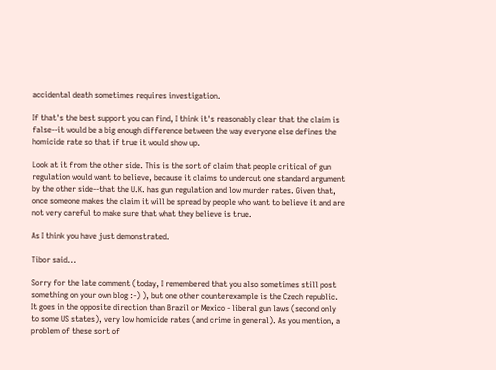accidental death sometimes requires investigation.

If that's the best support you can find, I think it's reasonably clear that the claim is false--it would be a big enough difference between the way everyone else defines the homicide rate so that if true it would show up.

Look at it from the other side. This is the sort of claim that people critical of gun regulation would want to believe, because it claims to undercut one standard argument by the other side--that the U.K. has gun regulation and low murder rates. Given that, once someone makes the claim it will be spread by people who want to believe it and are not very careful to make sure that what they believe is true.

As I think you have just demonstrated.

Tibor said...

Sorry for the late comment (today, I remembered that you also sometimes still post something on your own blog :-) ), but one other counterexample is the Czech republic. It goes in the opposite direction than Brazil or Mexico - liberal gun laws (second only to some US states), very low homicide rates (and crime in general). As you mention, a problem of these sort of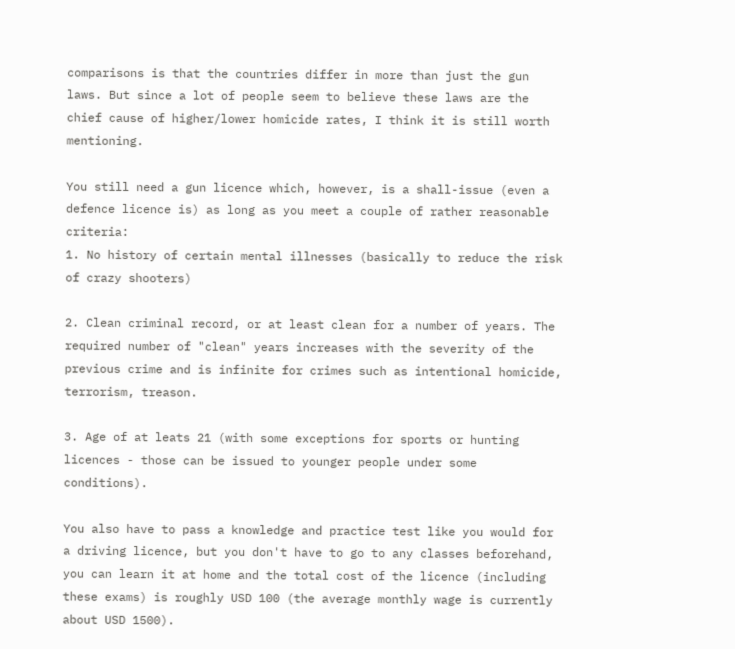comparisons is that the countries differ in more than just the gun laws. But since a lot of people seem to believe these laws are the chief cause of higher/lower homicide rates, I think it is still worth mentioning.

You still need a gun licence which, however, is a shall-issue (even a defence licence is) as long as you meet a couple of rather reasonable criteria:
1. No history of certain mental illnesses (basically to reduce the risk of crazy shooters)

2. Clean criminal record, or at least clean for a number of years. The required number of "clean" years increases with the severity of the previous crime and is infinite for crimes such as intentional homicide, terrorism, treason.

3. Age of at leats 21 (with some exceptions for sports or hunting licences - those can be issued to younger people under some conditions).

You also have to pass a knowledge and practice test like you would for a driving licence, but you don't have to go to any classes beforehand, you can learn it at home and the total cost of the licence (including these exams) is roughly USD 100 (the average monthly wage is currently about USD 1500).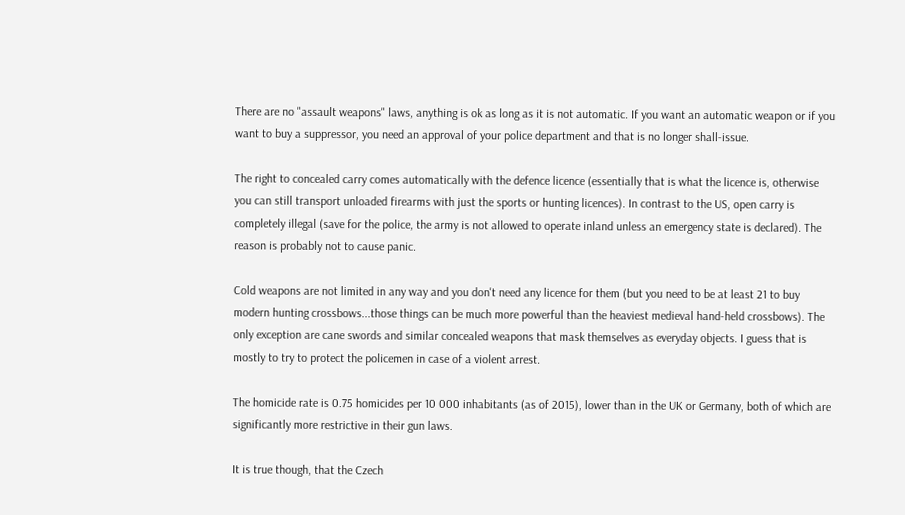There are no "assault weapons" laws, anything is ok as long as it is not automatic. If you want an automatic weapon or if you want to buy a suppressor, you need an approval of your police department and that is no longer shall-issue.

The right to concealed carry comes automatically with the defence licence (essentially that is what the licence is, otherwise you can still transport unloaded firearms with just the sports or hunting licences). In contrast to the US, open carry is completely illegal (save for the police, the army is not allowed to operate inland unless an emergency state is declared). The reason is probably not to cause panic.

Cold weapons are not limited in any way and you don't need any licence for them (but you need to be at least 21 to buy modern hunting crossbows...those things can be much more powerful than the heaviest medieval hand-held crossbows). The only exception are cane swords and similar concealed weapons that mask themselves as everyday objects. I guess that is mostly to try to protect the policemen in case of a violent arrest.

The homicide rate is 0.75 homicides per 10 000 inhabitants (as of 2015), lower than in the UK or Germany, both of which are significantly more restrictive in their gun laws.

It is true though, that the Czech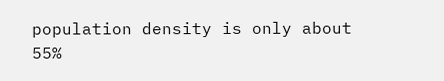population density is only about 55%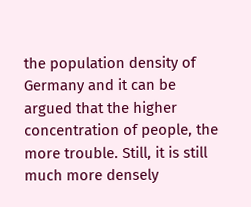the population density of Germany and it can be argued that the higher concentration of people, the more trouble. Still, it is still much more densely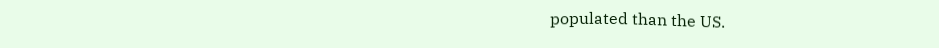populated than the US.